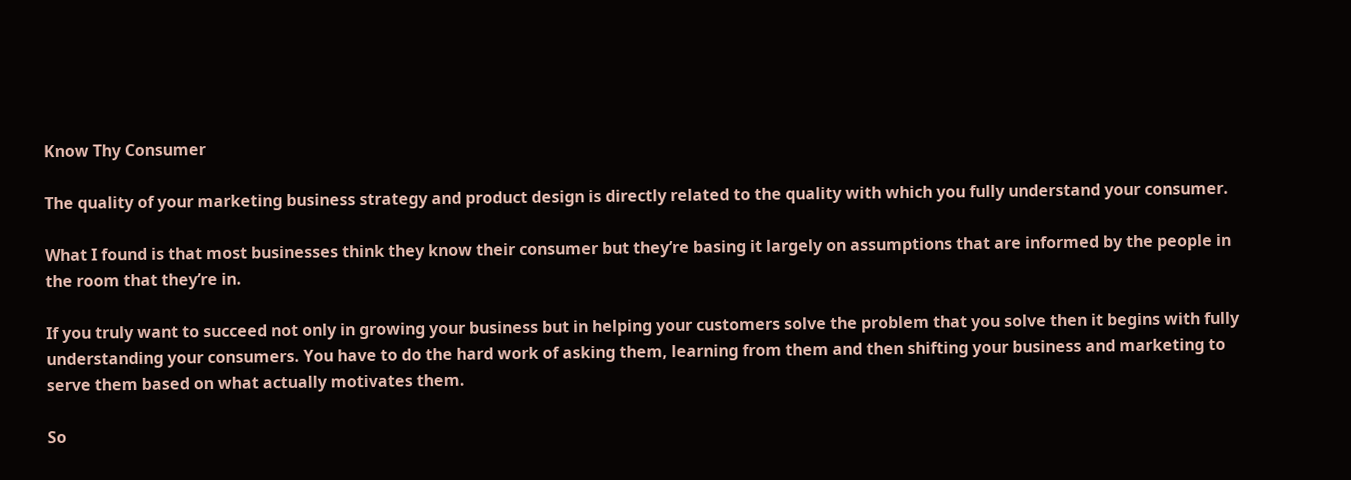Know Thy Consumer

The quality of your marketing business strategy and product design is directly related to the quality with which you fully understand your consumer.

What I found is that most businesses think they know their consumer but they’re basing it largely on assumptions that are informed by the people in the room that they’re in.

If you truly want to succeed not only in growing your business but in helping your customers solve the problem that you solve then it begins with fully understanding your consumers. You have to do the hard work of asking them, learning from them and then shifting your business and marketing to serve them based on what actually motivates them.

So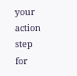your action step for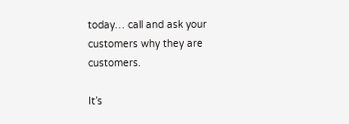today… call and ask your customers why they are customers.

It’s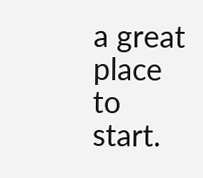a great place to start.